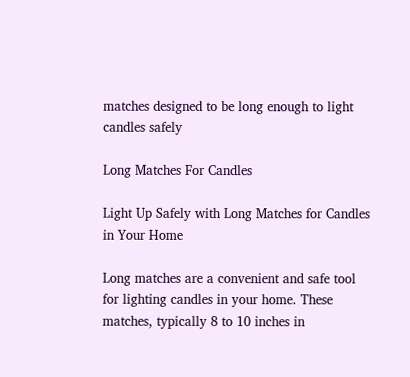matches designed to be long enough to light candles safely

Long Matches For Candles

Light Up Safely with Long Matches for Candles in Your Home

Long matches are a convenient and safe tool for lighting candles in your home. These matches, typically 8 to 10 inches in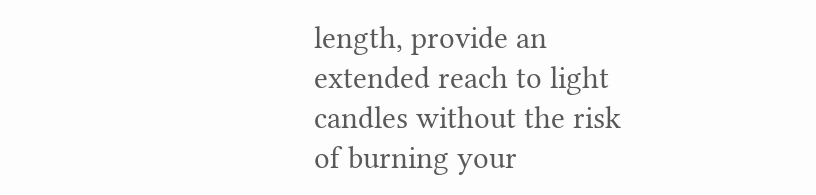length, provide an extended reach to light candles without the risk of burning your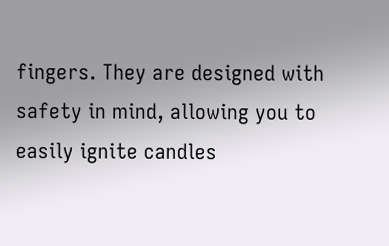fingers. They are designed with safety in mind, allowing you to easily ignite candles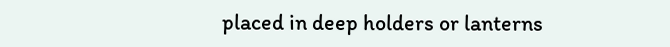placed in deep holders or lanterns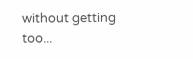without getting too...